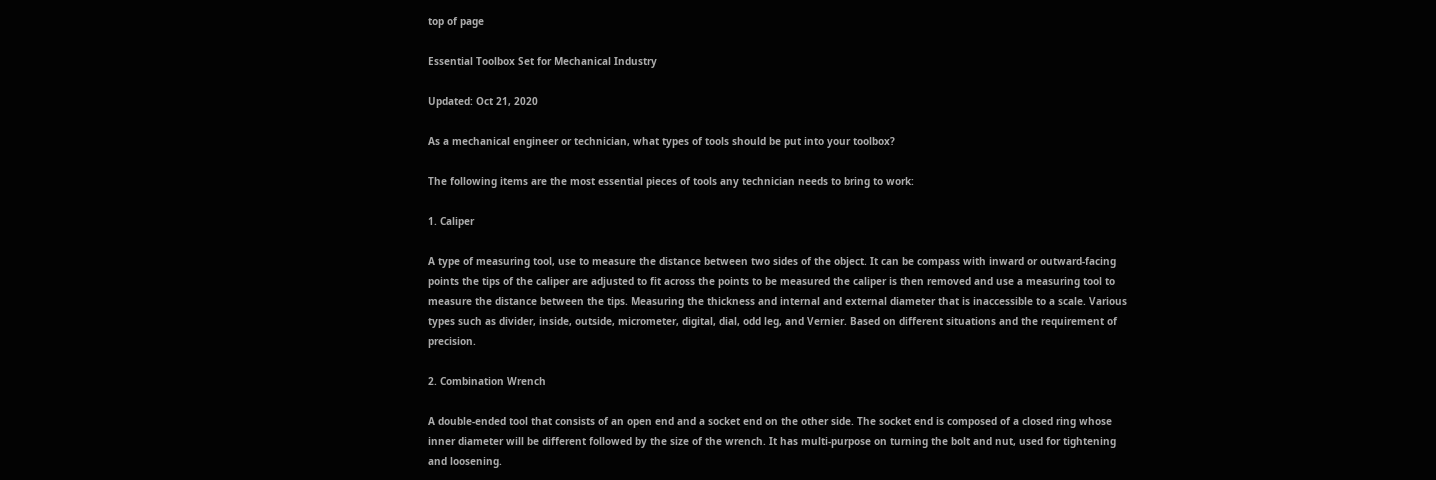top of page

Essential Toolbox Set for Mechanical Industry

Updated: Oct 21, 2020

As a mechanical engineer or technician, what types of tools should be put into your toolbox?

The following items are the most essential pieces of tools any technician needs to bring to work:

1. Caliper

A type of measuring tool, use to measure the distance between two sides of the object. It can be compass with inward or outward-facing points the tips of the caliper are adjusted to fit across the points to be measured the caliper is then removed and use a measuring tool to measure the distance between the tips. Measuring the thickness and internal and external diameter that is inaccessible to a scale. Various types such as divider, inside, outside, micrometer, digital, dial, odd leg, and Vernier. Based on different situations and the requirement of precision.

2. Combination Wrench

A double-ended tool that consists of an open end and a socket end on the other side. The socket end is composed of a closed ring whose inner diameter will be different followed by the size of the wrench. It has multi-purpose on turning the bolt and nut, used for tightening and loosening.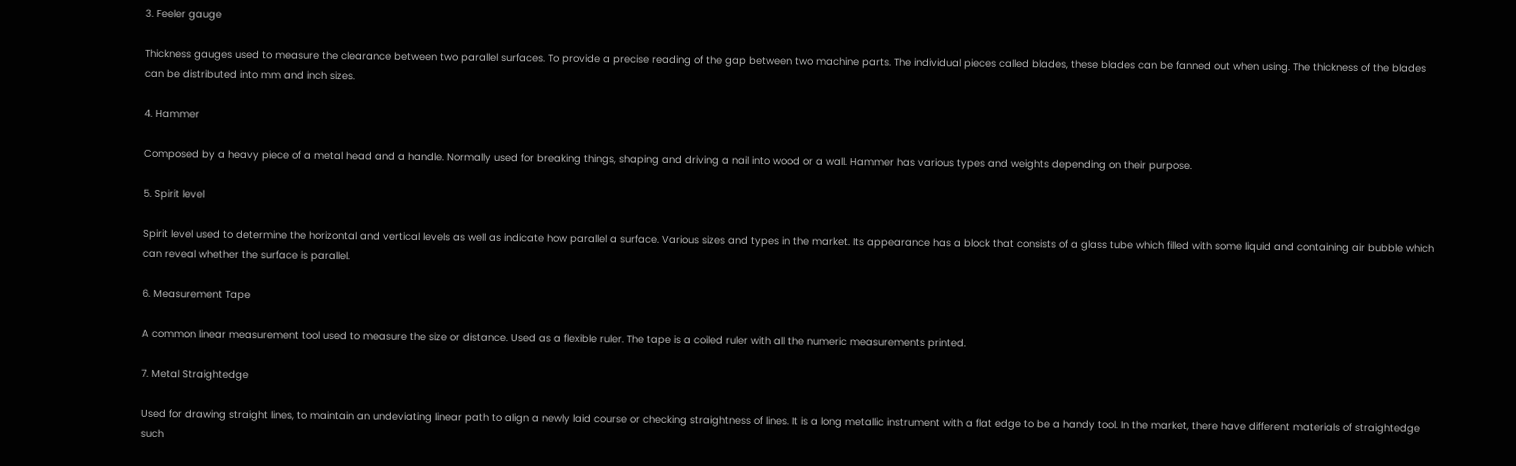3. Feeler gauge

Thickness gauges used to measure the clearance between two parallel surfaces. To provide a precise reading of the gap between two machine parts. The individual pieces called blades, these blades can be fanned out when using. The thickness of the blades can be distributed into mm and inch sizes.

4. Hammer

Composed by a heavy piece of a metal head and a handle. Normally used for breaking things, shaping and driving a nail into wood or a wall. Hammer has various types and weights depending on their purpose.

5. Spirit level

Spirit level used to determine the horizontal and vertical levels as well as indicate how parallel a surface. Various sizes and types in the market. Its appearance has a block that consists of a glass tube which filled with some liquid and containing air bubble which can reveal whether the surface is parallel.

6. Measurement Tape

A common linear measurement tool used to measure the size or distance. Used as a flexible ruler. The tape is a coiled ruler with all the numeric measurements printed.

7. Metal Straightedge

Used for drawing straight lines, to maintain an undeviating linear path to align a newly laid course or checking straightness of lines. It is a long metallic instrument with a flat edge to be a handy tool. In the market, there have different materials of straightedge such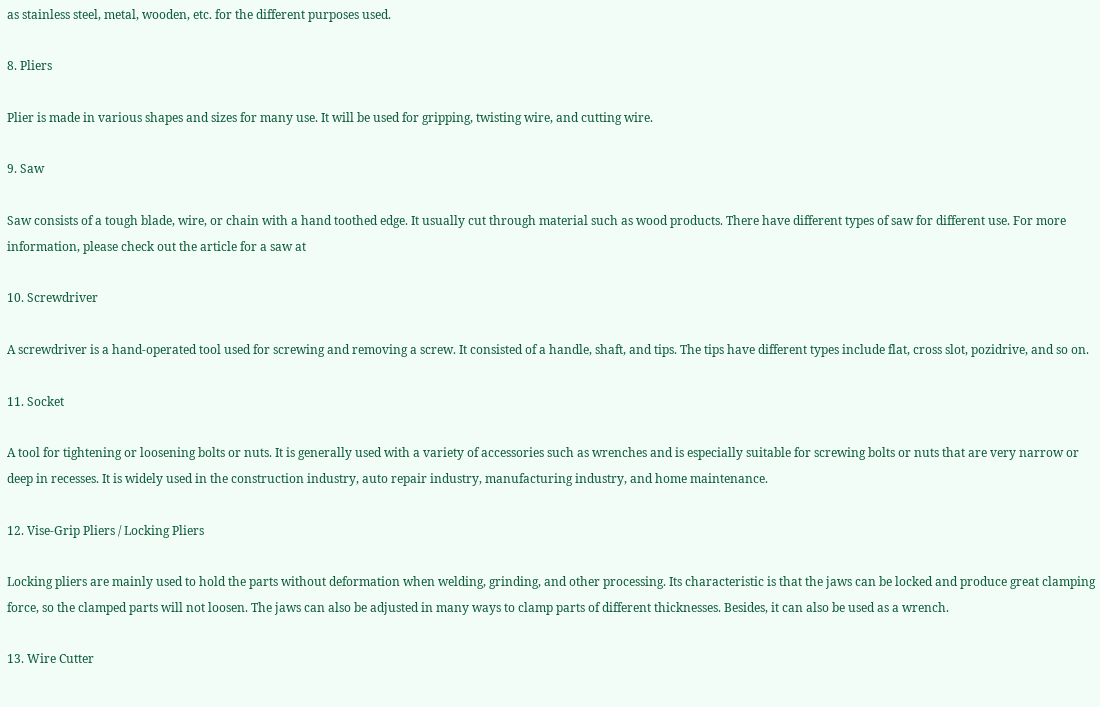as stainless steel, metal, wooden, etc. for the different purposes used.

8. Pliers

Plier is made in various shapes and sizes for many use. It will be used for gripping, twisting wire, and cutting wire.

9. Saw

Saw consists of a tough blade, wire, or chain with a hand toothed edge. It usually cut through material such as wood products. There have different types of saw for different use. For more information, please check out the article for a saw at

10. Screwdriver

A screwdriver is a hand-operated tool used for screwing and removing a screw. It consisted of a handle, shaft, and tips. The tips have different types include flat, cross slot, pozidrive, and so on.

11. Socket

A tool for tightening or loosening bolts or nuts. It is generally used with a variety of accessories such as wrenches and is especially suitable for screwing bolts or nuts that are very narrow or deep in recesses. It is widely used in the construction industry, auto repair industry, manufacturing industry, and home maintenance.

12. Vise-Grip Pliers / Locking Pliers

Locking pliers are mainly used to hold the parts without deformation when welding, grinding, and other processing. Its characteristic is that the jaws can be locked and produce great clamping force, so the clamped parts will not loosen. The jaws can also be adjusted in many ways to clamp parts of different thicknesses. Besides, it can also be used as a wrench.

13. Wire Cutter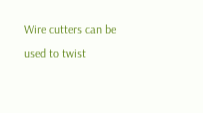Wire cutters can be used to twist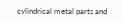cylindrical metal parts and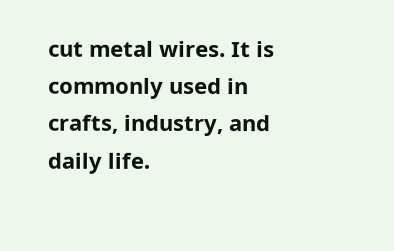cut metal wires. It is commonly used in crafts, industry, and daily life.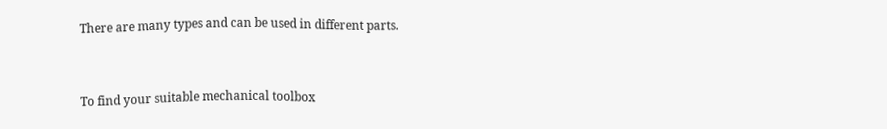There are many types and can be used in different parts.


To find your suitable mechanical toolbox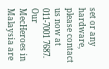set or any hardware, please contact us now at 011-7001 7687. Our MecHeroes in Malaysia are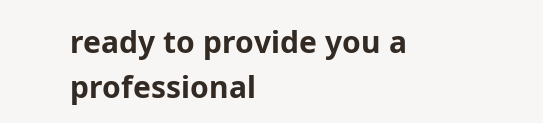ready to provide you a professional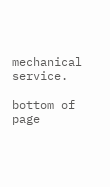mechanical service.

bottom of page